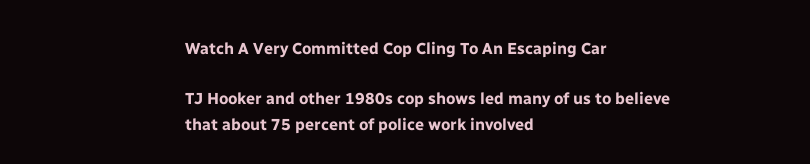Watch A Very Committed Cop Cling To An Escaping Car

TJ Hooker and other 1980s cop shows led many of us to believe that about 75 percent of police work involved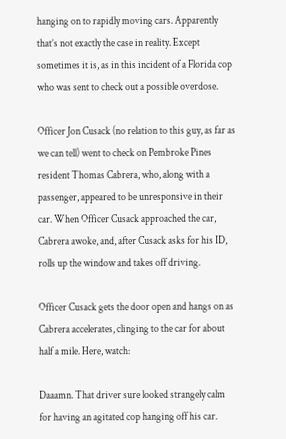hanging on to rapidly moving cars. Apparently that’s not exactly the case in reality. Except sometimes it is, as in this incident of a Florida cop who was sent to check out a possible overdose.

Officer Jon Cusack (no relation to this guy, as far as we can tell) went to check on Pembroke Pines resident Thomas Cabrera, who, along with a passenger, appeared to be unresponsive in their car. When Officer Cusack approached the car, Cabrera awoke, and, after Cusack asks for his ID, rolls up the window and takes off driving.

Officer Cusack gets the door open and hangs on as Cabrera accelerates, clinging to the car for about half a mile. Here, watch:

Daaamn. That driver sure looked strangely calm for having an agitated cop hanging off his car.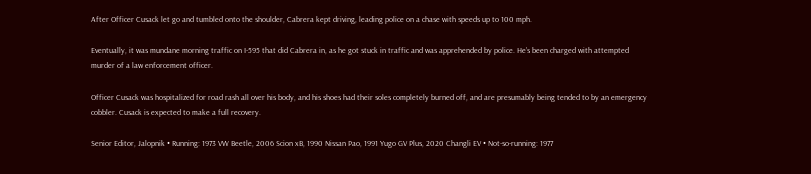After Officer Cusack let go and tumbled onto the shoulder, Cabrera kept driving, leading police on a chase with speeds up to 100 mph.

Eventually, it was mundane morning traffic on I-595 that did Cabrera in, as he got stuck in traffic and was apprehended by police. He’s been charged with attempted murder of a law enforcement officer.

Officer Cusack was hospitalized for road rash all over his body, and his shoes had their soles completely burned off, and are presumably being tended to by an emergency cobbler. Cusack is expected to make a full recovery.

Senior Editor, Jalopnik • Running: 1973 VW Beetle, 2006 Scion xB, 1990 Nissan Pao, 1991 Yugo GV Plus, 2020 Changli EV • Not-so-running: 1977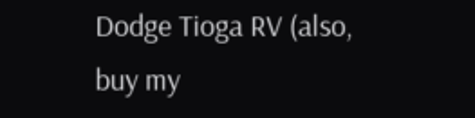Dodge Tioga RV (also, buy my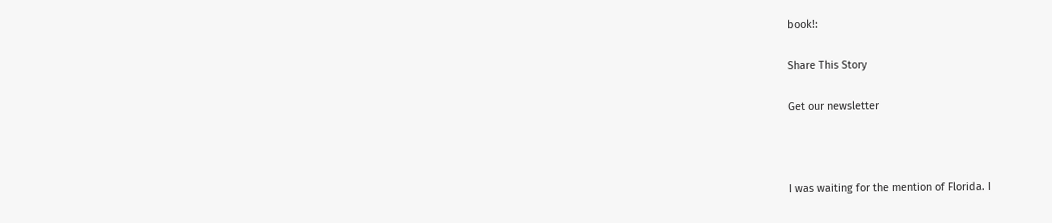book!:

Share This Story

Get our newsletter



I was waiting for the mention of Florida. I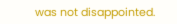was not disappointed.